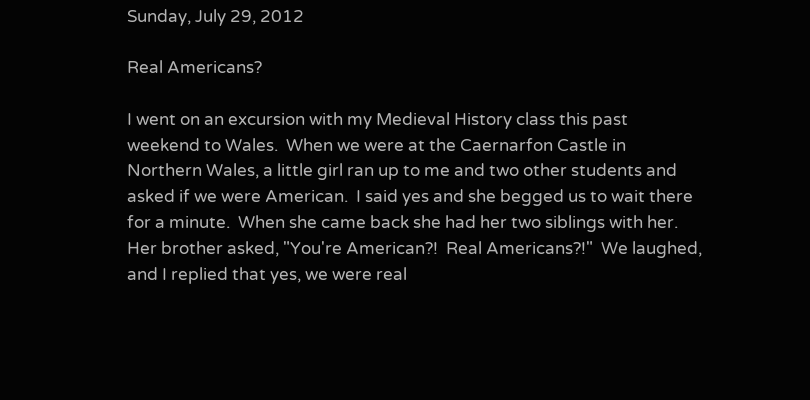Sunday, July 29, 2012

Real Americans?

I went on an excursion with my Medieval History class this past weekend to Wales.  When we were at the Caernarfon Castle in Northern Wales, a little girl ran up to me and two other students and asked if we were American.  I said yes and she begged us to wait there for a minute.  When she came back she had her two siblings with her.  Her brother asked, "You're American?!  Real Americans?!"  We laughed, and I replied that yes, we were real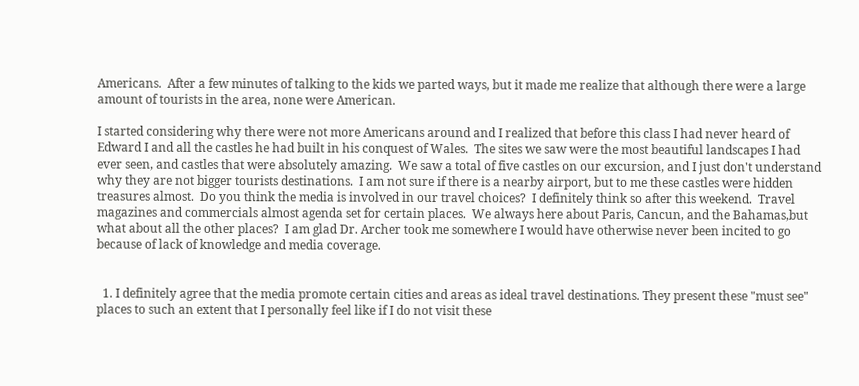Americans.  After a few minutes of talking to the kids we parted ways, but it made me realize that although there were a large amount of tourists in the area, none were American.

I started considering why there were not more Americans around and I realized that before this class I had never heard of Edward I and all the castles he had built in his conquest of Wales.  The sites we saw were the most beautiful landscapes I had ever seen, and castles that were absolutely amazing.  We saw a total of five castles on our excursion, and I just don't understand why they are not bigger tourists destinations.  I am not sure if there is a nearby airport, but to me these castles were hidden treasures almost.  Do you think the media is involved in our travel choices?  I definitely think so after this weekend.  Travel magazines and commercials almost agenda set for certain places.  We always here about Paris, Cancun, and the Bahamas,but what about all the other places?  I am glad Dr. Archer took me somewhere I would have otherwise never been incited to go because of lack of knowledge and media coverage.


  1. I definitely agree that the media promote certain cities and areas as ideal travel destinations. They present these "must see" places to such an extent that I personally feel like if I do not visit these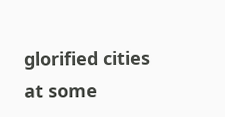glorified cities at some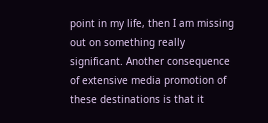point in my life, then I am missing out on something really significant. Another consequence of extensive media promotion of these destinations is that it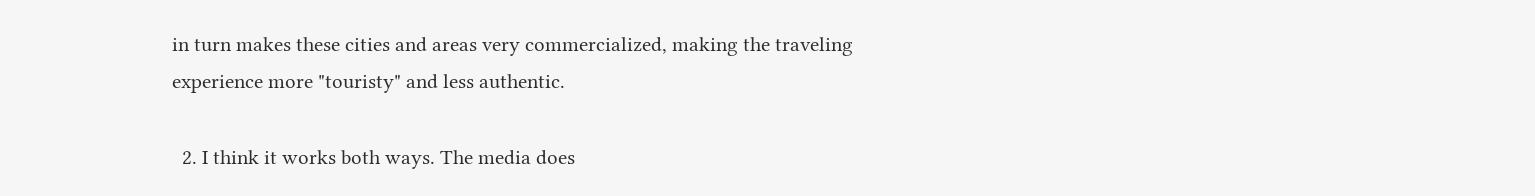in turn makes these cities and areas very commercialized, making the traveling experience more "touristy" and less authentic.

  2. I think it works both ways. The media does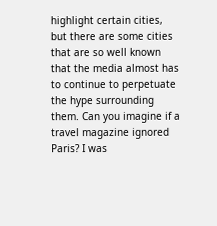highlight certain cities, but there are some cities that are so well known that the media almost has to continue to perpetuate the hype surrounding them. Can you imagine if a travel magazine ignored Paris? I was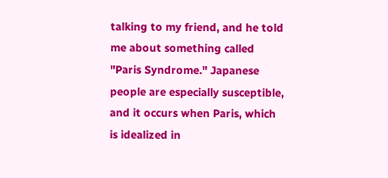talking to my friend, and he told me about something called "Paris Syndrome." Japanese people are especially susceptible, and it occurs when Paris, which is idealized in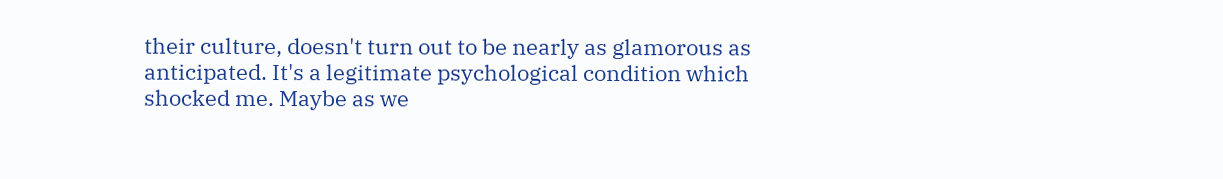their culture, doesn't turn out to be nearly as glamorous as anticipated. It's a legitimate psychological condition which shocked me. Maybe as we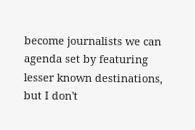become journalists we can agenda set by featuring lesser known destinations, but I don't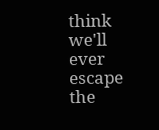think we'll ever escape the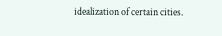idealization of certain cities.